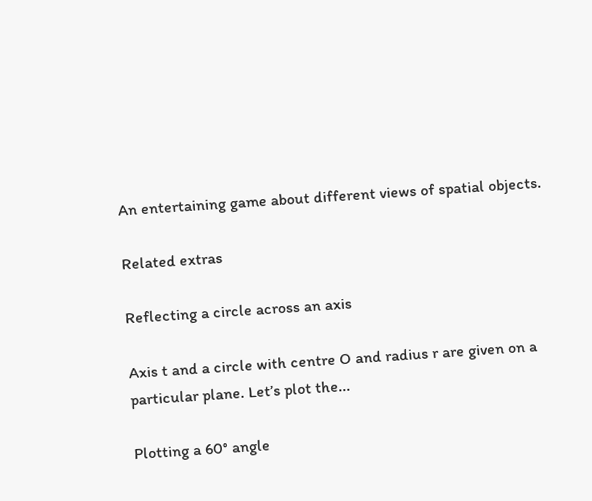An entertaining game about different views of spatial objects.

Related extras

Reflecting a circle across an axis

Axis t and a circle with centre O and radius r are given on a particular plane. Let’s plot the...

Plotting a 60° angle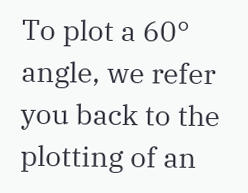To plot a 60° angle, we refer you back to the plotting of an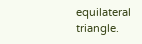equilateral triangle.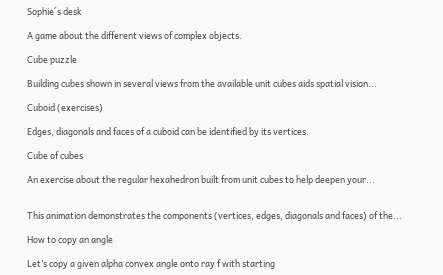Sophie´s desk

A game about the different views of complex objects.

Cube puzzle

Building cubes shown in several views from the available unit cubes aids spatial vision...

Cuboid (exercises)

Edges, diagonals and faces of a cuboid can be identified by its vertices.

Cube of cubes

An exercise about the regular hexahedron built from unit cubes to help deepen your...


This animation demonstrates the components (vertices, edges, diagonals and faces) of the...

How to copy an angle

Let’s copy a given alpha convex angle onto ray f with starting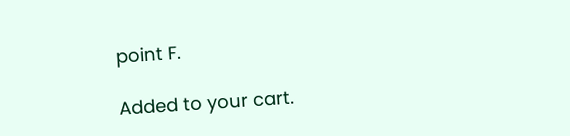point F.

Added to your cart.